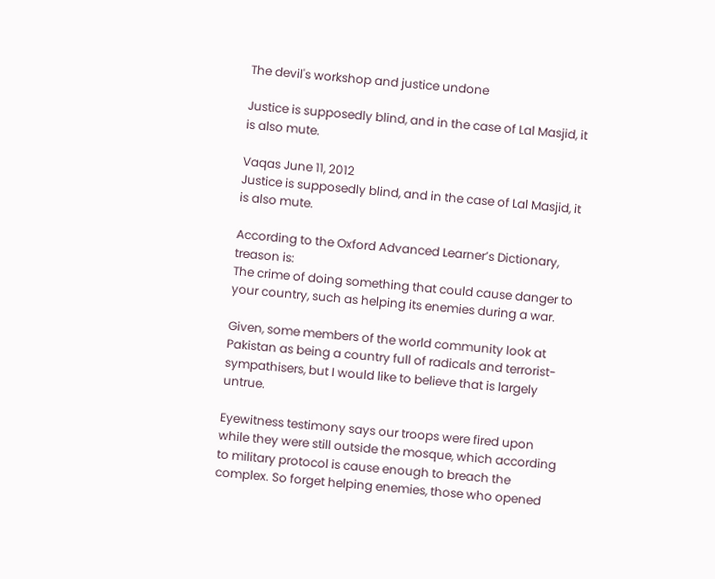The devil's workshop and justice undone

Justice is supposedly blind, and in the case of Lal Masjid, it is also mute.

Vaqas June 11, 2012
Justice is supposedly blind, and in the case of Lal Masjid, it is also mute.

According to the Oxford Advanced Learner’s Dictionary, treason is:
The crime of doing something that could cause danger to your country, such as helping its enemies during a war.

Given, some members of the world community look at Pakistan as being a country full of radicals and terrorist-sympathisers, but I would like to believe that is largely untrue.

Eyewitness testimony says our troops were fired upon while they were still outside the mosque, which according to military protocol is cause enough to breach the complex. So forget helping enemies, those who opened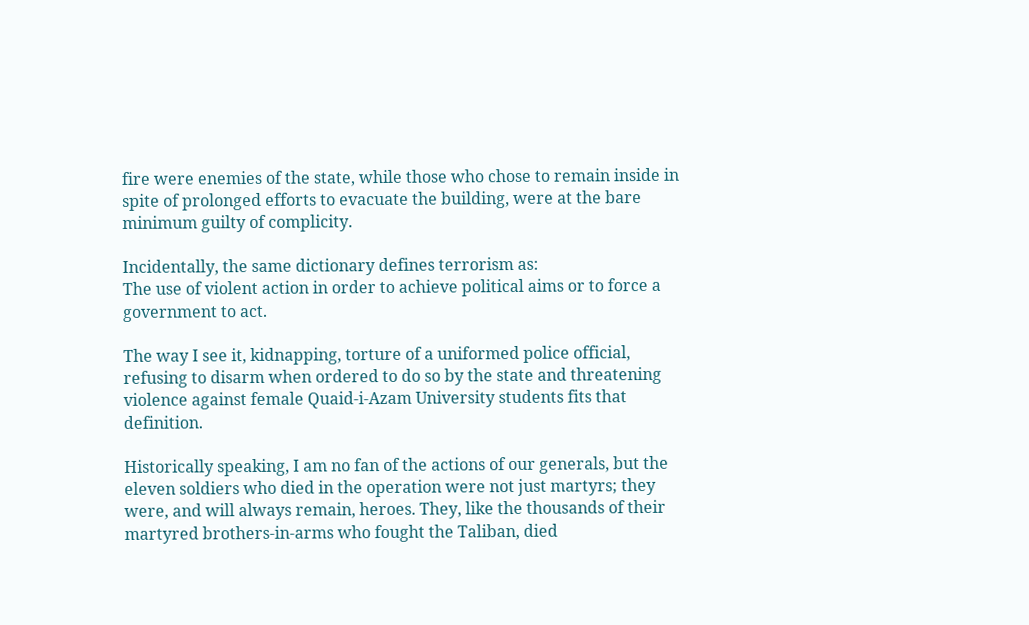fire were enemies of the state, while those who chose to remain inside in spite of prolonged efforts to evacuate the building, were at the bare minimum guilty of complicity.

Incidentally, the same dictionary defines terrorism as:
The use of violent action in order to achieve political aims or to force a government to act.

The way I see it, kidnapping, torture of a uniformed police official, refusing to disarm when ordered to do so by the state and threatening violence against female Quaid-i-Azam University students fits that definition.

Historically speaking, I am no fan of the actions of our generals, but the eleven soldiers who died in the operation were not just martyrs; they were, and will always remain, heroes. They, like the thousands of their martyred brothers-in-arms who fought the Taliban, died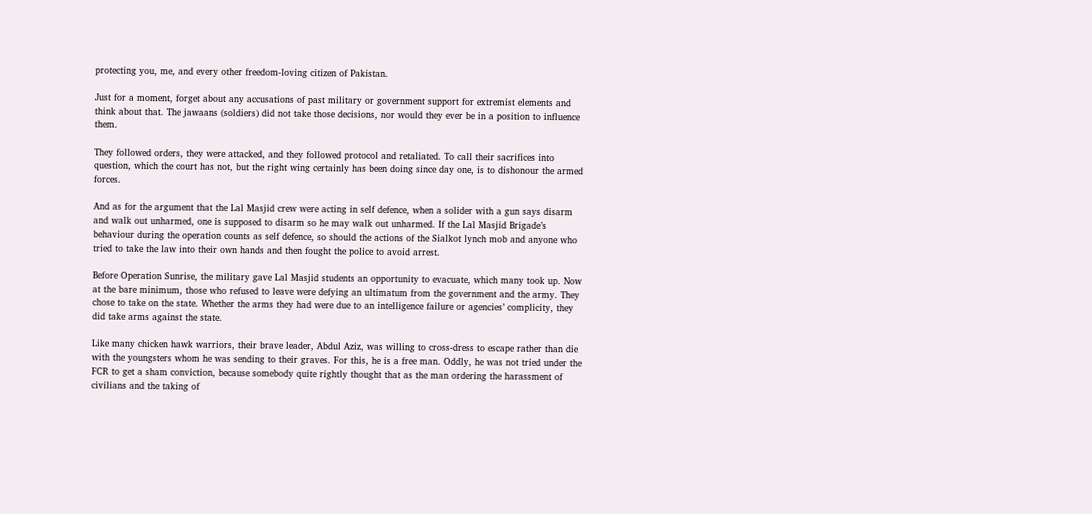protecting you, me, and every other freedom-loving citizen of Pakistan.

Just for a moment, forget about any accusations of past military or government support for extremist elements and think about that. The jawaans (soldiers) did not take those decisions, nor would they ever be in a position to influence them.

They followed orders, they were attacked, and they followed protocol and retaliated. To call their sacrifices into question, which the court has not, but the right wing certainly has been doing since day one, is to dishonour the armed forces.

And as for the argument that the Lal Masjid crew were acting in self defence, when a solider with a gun says disarm and walk out unharmed, one is supposed to disarm so he may walk out unharmed. If the Lal Masjid Brigade’s behaviour during the operation counts as self defence, so should the actions of the Sialkot lynch mob and anyone who tried to take the law into their own hands and then fought the police to avoid arrest.

Before Operation Sunrise, the military gave Lal Masjid students an opportunity to evacuate, which many took up. Now at the bare minimum, those who refused to leave were defying an ultimatum from the government and the army. They chose to take on the state. Whether the arms they had were due to an intelligence failure or agencies’ complicity, they did take arms against the state.

Like many chicken hawk warriors, their brave leader, Abdul Aziz, was willing to cross-dress to escape rather than die with the youngsters whom he was sending to their graves. For this, he is a free man. Oddly, he was not tried under the FCR to get a sham conviction, because somebody quite rightly thought that as the man ordering the harassment of civilians and the taking of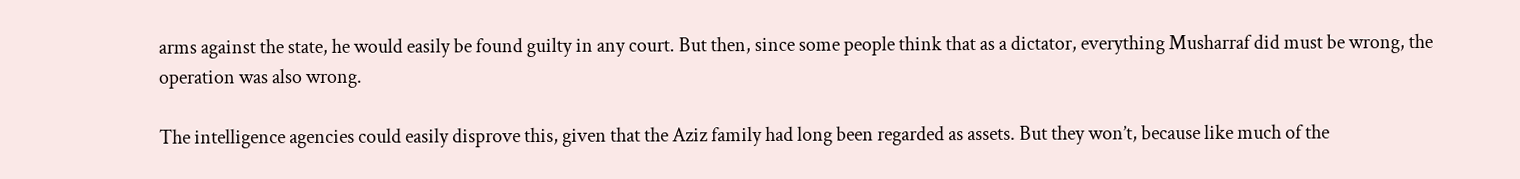arms against the state, he would easily be found guilty in any court. But then, since some people think that as a dictator, everything Musharraf did must be wrong, the operation was also wrong.

The intelligence agencies could easily disprove this, given that the Aziz family had long been regarded as assets. But they won’t, because like much of the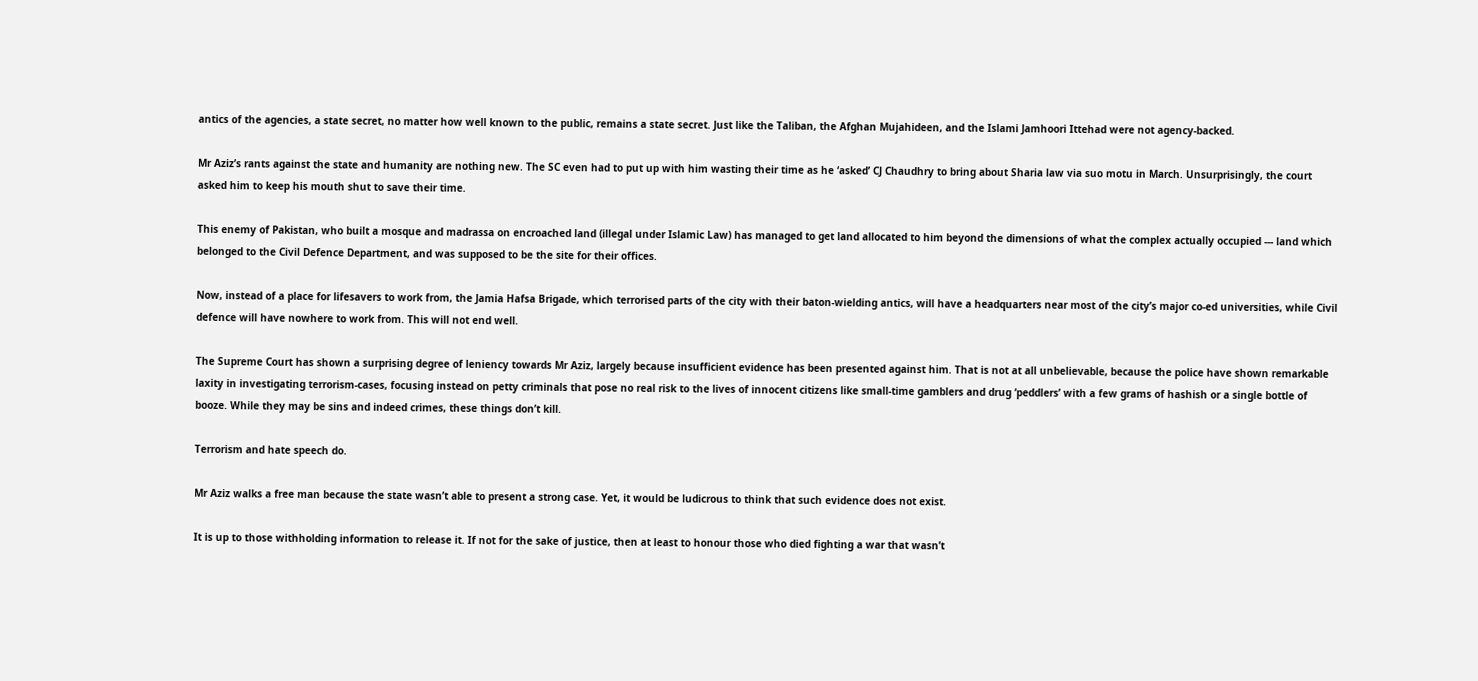antics of the agencies, a state secret, no matter how well known to the public, remains a state secret. Just like the Taliban, the Afghan Mujahideen, and the Islami Jamhoori Ittehad were not agency-backed.

Mr Aziz’s rants against the state and humanity are nothing new. The SC even had to put up with him wasting their time as he ‘asked’ CJ Chaudhry to bring about Sharia law via suo motu in March. Unsurprisingly, the court asked him to keep his mouth shut to save their time.

This enemy of Pakistan, who built a mosque and madrassa on encroached land (illegal under Islamic Law) has managed to get land allocated to him beyond the dimensions of what the complex actually occupied --- land which belonged to the Civil Defence Department, and was supposed to be the site for their offices.

Now, instead of a place for lifesavers to work from, the Jamia Hafsa Brigade, which terrorised parts of the city with their baton-wielding antics, will have a headquarters near most of the city’s major co-ed universities, while Civil defence will have nowhere to work from. This will not end well.

The Supreme Court has shown a surprising degree of leniency towards Mr Aziz, largely because insufficient evidence has been presented against him. That is not at all unbelievable, because the police have shown remarkable laxity in investigating terrorism-cases, focusing instead on petty criminals that pose no real risk to the lives of innocent citizens like small-time gamblers and drug ‘peddlers’ with a few grams of hashish or a single bottle of booze. While they may be sins and indeed crimes, these things don’t kill.

Terrorism and hate speech do.

Mr Aziz walks a free man because the state wasn’t able to present a strong case. Yet, it would be ludicrous to think that such evidence does not exist.

It is up to those withholding information to release it. If not for the sake of justice, then at least to honour those who died fighting a war that wasn’t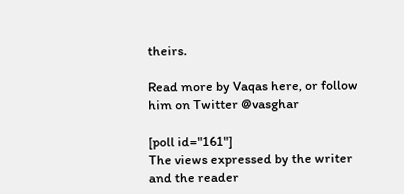theirs.

Read more by Vaqas here, or follow him on Twitter @vasghar

[poll id="161"]
The views expressed by the writer and the reader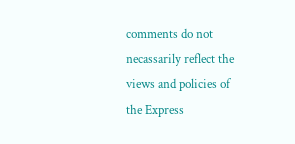comments do not necassarily reflect the views and policies of the Express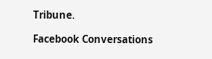Tribune.

Facebook Conversations